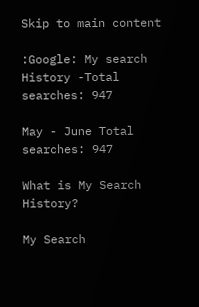Skip to main content

:Google: My search History -Total searches: 947

May - June Total searches: 947

What is My Search History?

My Search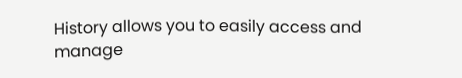History allows you to easily access and manage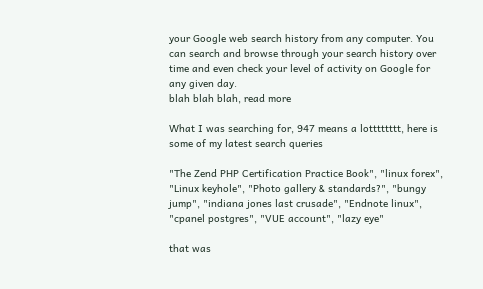your Google web search history from any computer. You can search and browse through your search history over time and even check your level of activity on Google for any given day.
blah blah blah, read more

What I was searching for, 947 means a lotttttttt, here is some of my latest search queries

"The Zend PHP Certification Practice Book", "linux forex", "Linux keyhole", "Photo gallery & standards?", "bungy jump", "indiana jones last crusade", "Endnote linux", "cpanel postgres", "VUE account", "lazy eye"

that was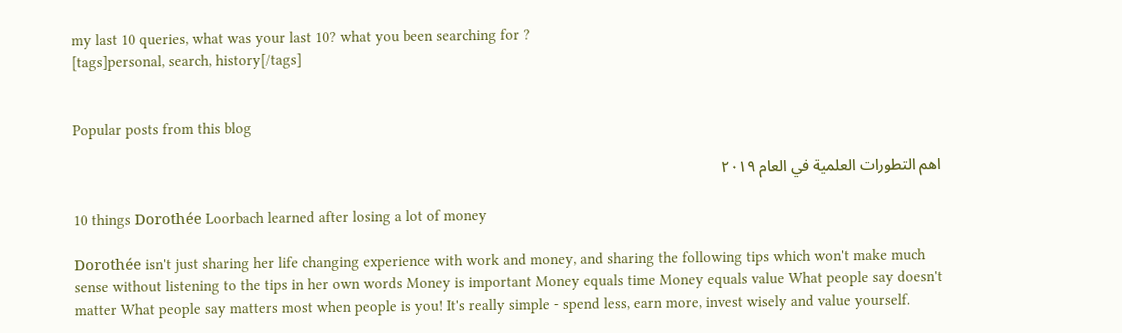my last 10 queries, what was your last 10? what you been searching for ?
[tags]personal, search, history[/tags]


Popular posts from this blog

اهم التطورات العلمية في العام ٢٠١٩

10 things Dorothée Loorbach learned after losing a lot of money

Dorothée isn't just sharing her life changing experience with work and money, and sharing the following tips which won't make much sense without listening to the tips in her own words Money is important Money equals time Money equals value What people say doesn't matter What people say matters most when people is you! It's really simple - spend less, earn more, invest wisely and value yourself.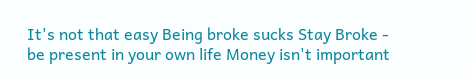It's not that easy Being broke sucks Stay Broke - be present in your own life Money isn't important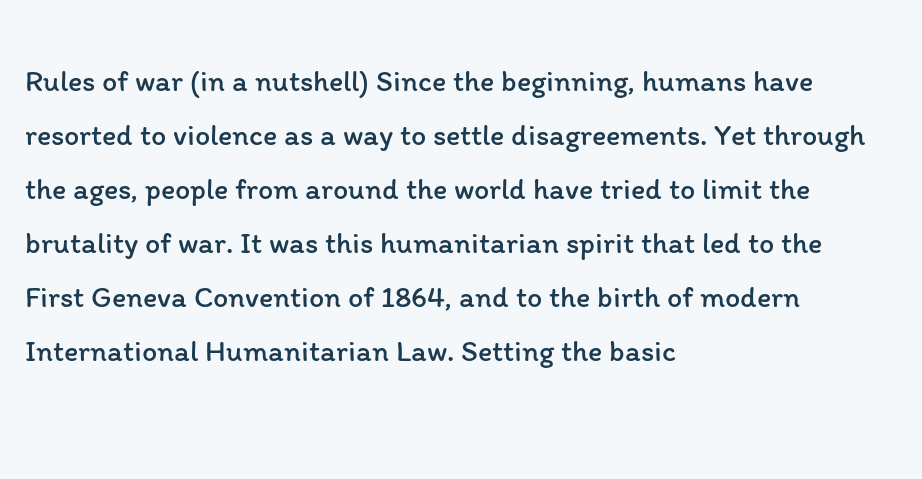Rules of war (in a nutshell) Since the beginning, humans have resorted to violence as a way to settle disagreements. Yet through the ages, people from around the world have tried to limit the brutality of war. It was this humanitarian spirit that led to the First Geneva Convention of 1864, and to the birth of modern International Humanitarian Law. Setting the basic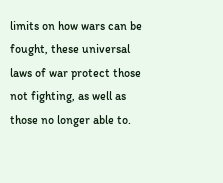limits on how wars can be fought, these universal laws of war protect those not fighting, as well as those no longer able to.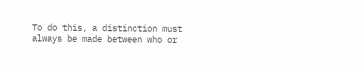To do this, a distinction must always be made between who or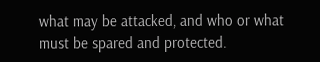what may be attacked, and who or what must be spared and protected.